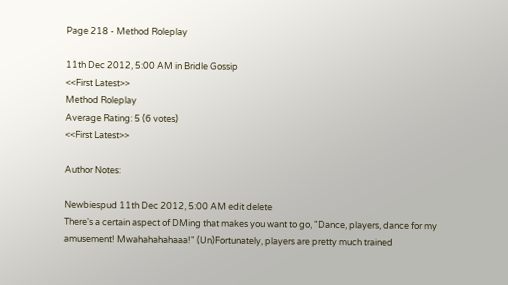Page 218 - Method Roleplay

11th Dec 2012, 5:00 AM in Bridle Gossip
<<First Latest>>
Method Roleplay
Average Rating: 5 (6 votes)
<<First Latest>>

Author Notes:

Newbiespud 11th Dec 2012, 5:00 AM edit delete
There's a certain aspect of DMing that makes you want to go, "Dance, players, dance for my amusement! Mwahahahahaaa!" (Un)Fortunately, players are pretty much trained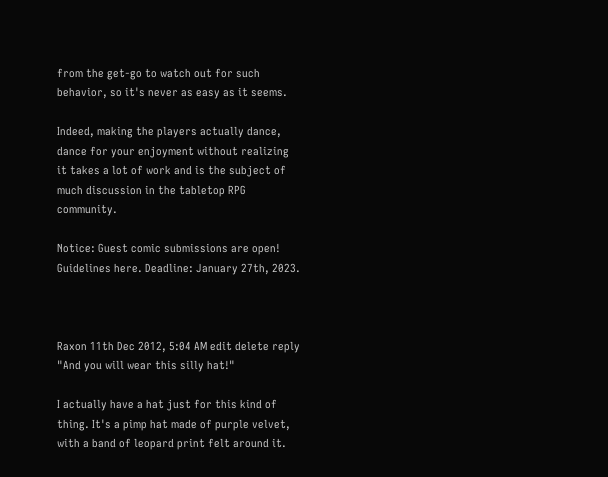from the get-go to watch out for such behavior, so it's never as easy as it seems.

Indeed, making the players actually dance, dance for your enjoyment without realizing it takes a lot of work and is the subject of much discussion in the tabletop RPG community.

Notice: Guest comic submissions are open! Guidelines here. Deadline: January 27th, 2023.



Raxon 11th Dec 2012, 5:04 AM edit delete reply
"And you will wear this silly hat!"

I actually have a hat just for this kind of thing. It's a pimp hat made of purple velvet, with a band of leopard print felt around it.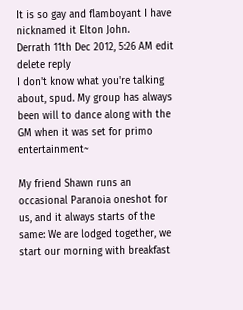It is so gay and flamboyant I have nicknamed it Elton John.
Derrath 11th Dec 2012, 5:26 AM edit delete reply
I don't know what you're talking about, spud. My group has always been will to dance along with the GM when it was set for primo entertainment~

My friend Shawn runs an occasional Paranoia oneshot for us, and it always starts of the same: We are lodged together, we start our morning with breakfast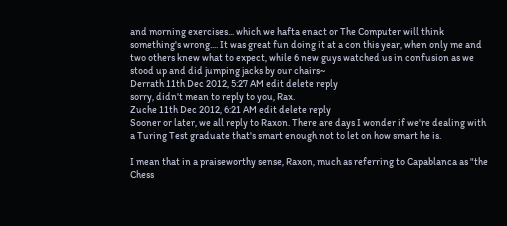and morning exercises... which we hafta enact or The Computer will think something's wrong.... It was great fun doing it at a con this year, when only me and two others knew what to expect, while 6 new guys watched us in confusion as we stood up and did jumping jacks by our chairs~
Derrath 11th Dec 2012, 5:27 AM edit delete reply
sorry, didn't mean to reply to you, Rax.
Zuche 11th Dec 2012, 6:21 AM edit delete reply
Sooner or later, we all reply to Raxon. There are days I wonder if we're dealing with a Turing Test graduate that's smart enough not to let on how smart he is.

I mean that in a praiseworthy sense, Raxon, much as referring to Capablanca as "the Chess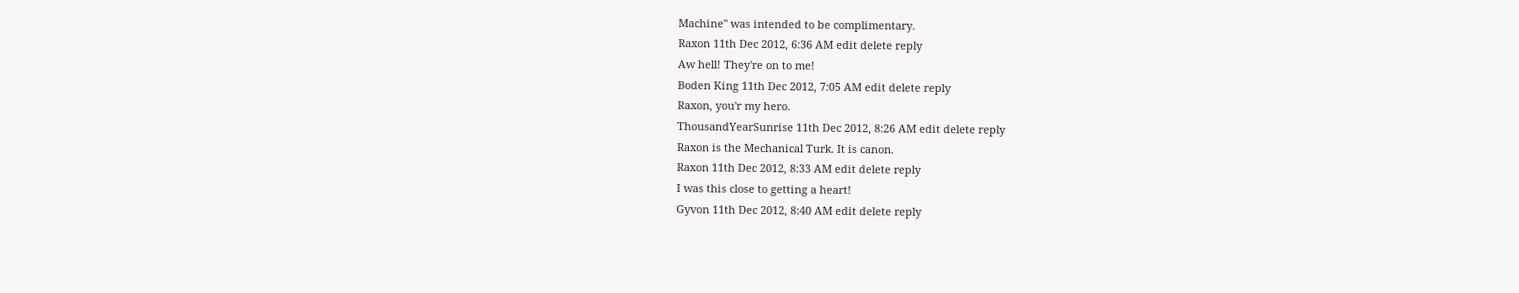Machine" was intended to be complimentary.
Raxon 11th Dec 2012, 6:36 AM edit delete reply
Aw hell! They're on to me!
Boden King 11th Dec 2012, 7:05 AM edit delete reply
Raxon, you'r my hero.
ThousandYearSunrise 11th Dec 2012, 8:26 AM edit delete reply
Raxon is the Mechanical Turk. It is canon.
Raxon 11th Dec 2012, 8:33 AM edit delete reply
I was this close to getting a heart!
Gyvon 11th Dec 2012, 8:40 AM edit delete reply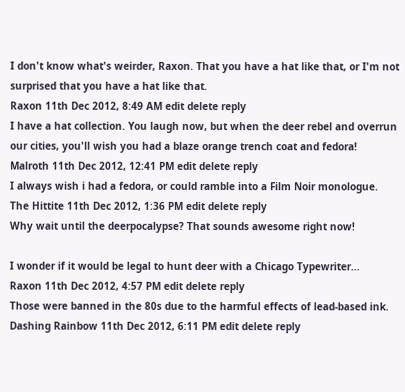I don't know what's weirder, Raxon. That you have a hat like that, or I'm not surprised that you have a hat like that.
Raxon 11th Dec 2012, 8:49 AM edit delete reply
I have a hat collection. You laugh now, but when the deer rebel and overrun our cities, you'll wish you had a blaze orange trench coat and fedora!
Malroth 11th Dec 2012, 12:41 PM edit delete reply
I always wish i had a fedora, or could ramble into a Film Noir monologue.
The Hittite 11th Dec 2012, 1:36 PM edit delete reply
Why wait until the deerpocalypse? That sounds awesome right now!

I wonder if it would be legal to hunt deer with a Chicago Typewriter...
Raxon 11th Dec 2012, 4:57 PM edit delete reply
Those were banned in the 80s due to the harmful effects of lead-based ink.
Dashing Rainbow 11th Dec 2012, 6:11 PM edit delete reply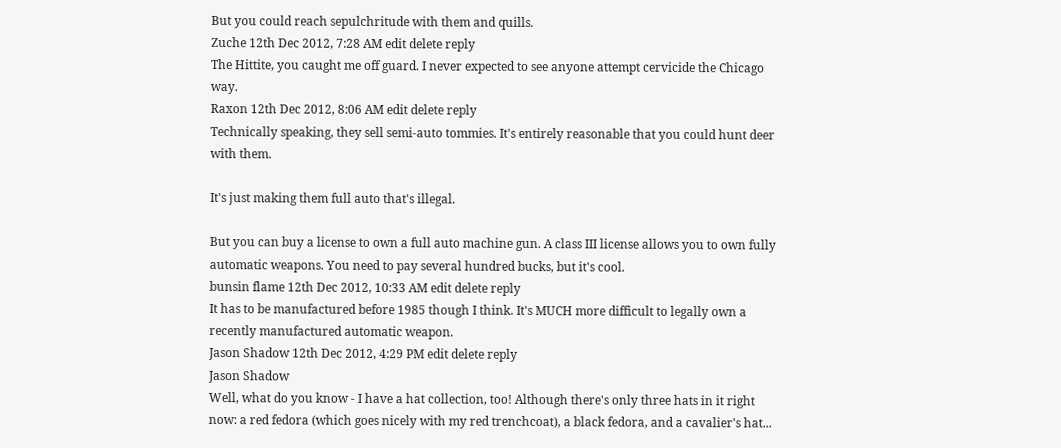But you could reach sepulchritude with them and quills.
Zuche 12th Dec 2012, 7:28 AM edit delete reply
The Hittite, you caught me off guard. I never expected to see anyone attempt cervicide the Chicago way.
Raxon 12th Dec 2012, 8:06 AM edit delete reply
Technically speaking, they sell semi-auto tommies. It's entirely reasonable that you could hunt deer with them.

It's just making them full auto that's illegal.

But you can buy a license to own a full auto machine gun. A class III license allows you to own fully automatic weapons. You need to pay several hundred bucks, but it's cool.
bunsin flame 12th Dec 2012, 10:33 AM edit delete reply
It has to be manufactured before 1985 though I think. It's MUCH more difficult to legally own a recently manufactured automatic weapon.
Jason Shadow 12th Dec 2012, 4:29 PM edit delete reply
Jason Shadow
Well, what do you know - I have a hat collection, too! Although there's only three hats in it right now: a red fedora (which goes nicely with my red trenchcoat), a black fedora, and a cavalier's hat...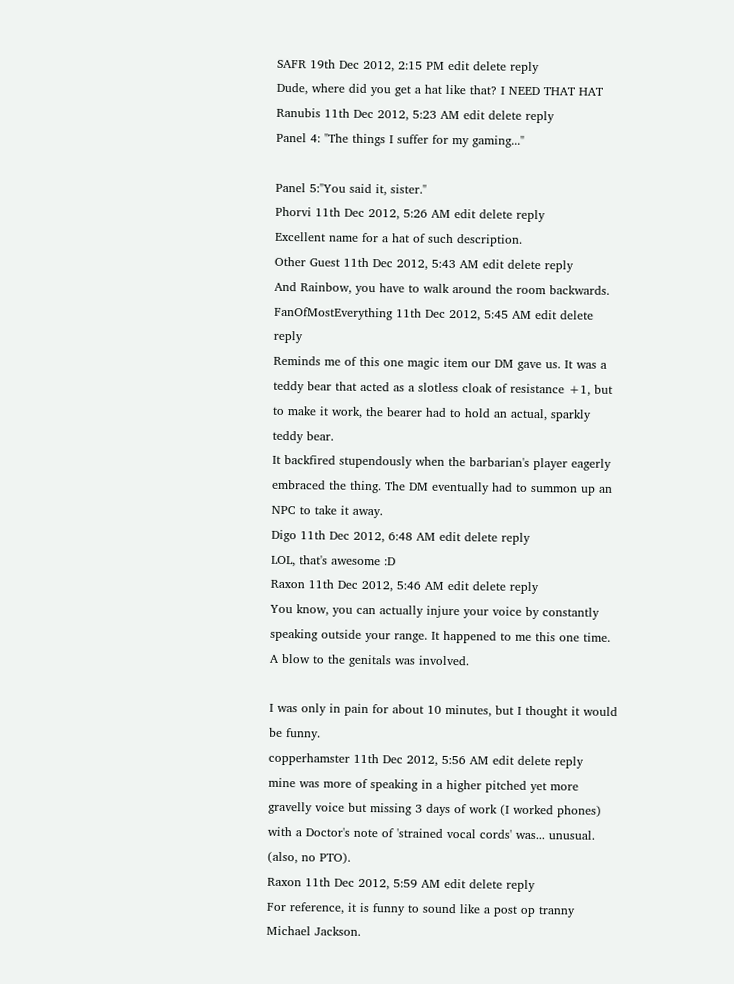SAFR 19th Dec 2012, 2:15 PM edit delete reply
Dude, where did you get a hat like that? I NEED THAT HAT
Ranubis 11th Dec 2012, 5:23 AM edit delete reply
Panel 4: "The things I suffer for my gaming..."

Panel 5:"You said it, sister."
Phorvi 11th Dec 2012, 5:26 AM edit delete reply
Excellent name for a hat of such description.
Other Guest 11th Dec 2012, 5:43 AM edit delete reply
And Rainbow, you have to walk around the room backwards.
FanOfMostEverything 11th Dec 2012, 5:45 AM edit delete reply
Reminds me of this one magic item our DM gave us. It was a teddy bear that acted as a slotless cloak of resistance +1, but to make it work, the bearer had to hold an actual, sparkly teddy bear.
It backfired stupendously when the barbarian's player eagerly embraced the thing. The DM eventually had to summon up an NPC to take it away.
Digo 11th Dec 2012, 6:48 AM edit delete reply
LOL, that's awesome :D
Raxon 11th Dec 2012, 5:46 AM edit delete reply
You know, you can actually injure your voice by constantly speaking outside your range. It happened to me this one time. A blow to the genitals was involved.

I was only in pain for about 10 minutes, but I thought it would be funny.
copperhamster 11th Dec 2012, 5:56 AM edit delete reply
mine was more of speaking in a higher pitched yet more gravelly voice but missing 3 days of work (I worked phones) with a Doctor's note of 'strained vocal cords' was... unusual. (also, no PTO).
Raxon 11th Dec 2012, 5:59 AM edit delete reply
For reference, it is funny to sound like a post op tranny Michael Jackson.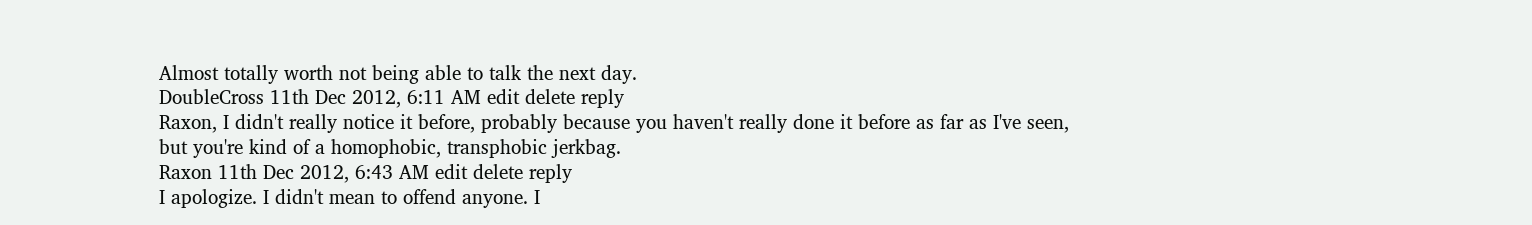Almost totally worth not being able to talk the next day.
DoubleCross 11th Dec 2012, 6:11 AM edit delete reply
Raxon, I didn't really notice it before, probably because you haven't really done it before as far as I've seen, but you're kind of a homophobic, transphobic jerkbag.
Raxon 11th Dec 2012, 6:43 AM edit delete reply
I apologize. I didn't mean to offend anyone. I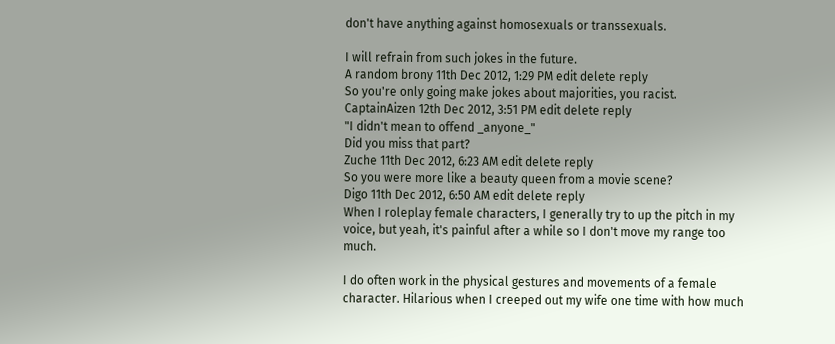don't have anything against homosexuals or transsexuals.

I will refrain from such jokes in the future.
A random brony 11th Dec 2012, 1:29 PM edit delete reply
So you're only going make jokes about majorities, you racist.
CaptainAizen 12th Dec 2012, 3:51 PM edit delete reply
"I didn't mean to offend _anyone_"
Did you miss that part?
Zuche 11th Dec 2012, 6:23 AM edit delete reply
So you were more like a beauty queen from a movie scene?
Digo 11th Dec 2012, 6:50 AM edit delete reply
When I roleplay female characters, I generally try to up the pitch in my voice, but yeah, it's painful after a while so I don't move my range too much.

I do often work in the physical gestures and movements of a female character. Hilarious when I creeped out my wife one time with how much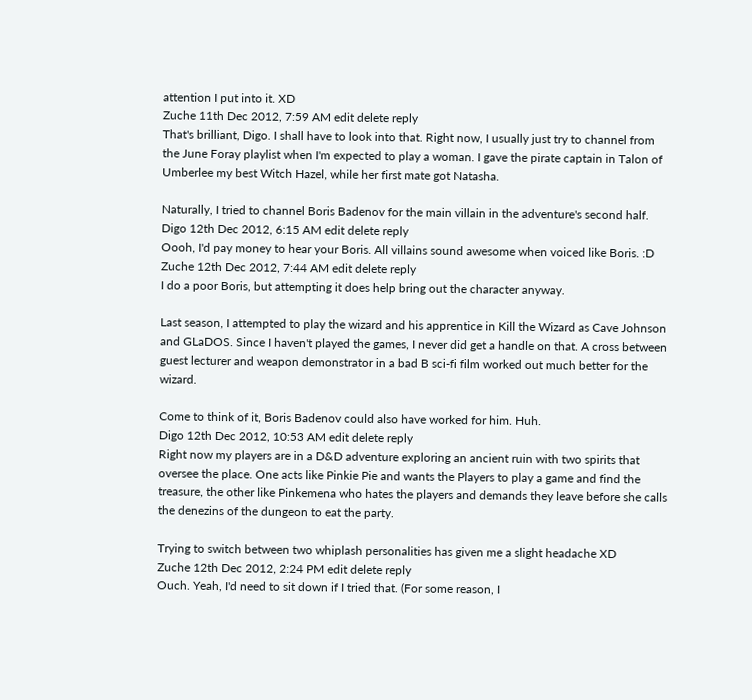attention I put into it. XD
Zuche 11th Dec 2012, 7:59 AM edit delete reply
That's brilliant, Digo. I shall have to look into that. Right now, I usually just try to channel from the June Foray playlist when I'm expected to play a woman. I gave the pirate captain in Talon of Umberlee my best Witch Hazel, while her first mate got Natasha.

Naturally, I tried to channel Boris Badenov for the main villain in the adventure's second half.
Digo 12th Dec 2012, 6:15 AM edit delete reply
Oooh, I'd pay money to hear your Boris. All villains sound awesome when voiced like Boris. :D
Zuche 12th Dec 2012, 7:44 AM edit delete reply
I do a poor Boris, but attempting it does help bring out the character anyway.

Last season, I attempted to play the wizard and his apprentice in Kill the Wizard as Cave Johnson and GLaDOS. Since I haven't played the games, I never did get a handle on that. A cross between guest lecturer and weapon demonstrator in a bad B sci-fi film worked out much better for the wizard.

Come to think of it, Boris Badenov could also have worked for him. Huh.
Digo 12th Dec 2012, 10:53 AM edit delete reply
Right now my players are in a D&D adventure exploring an ancient ruin with two spirits that oversee the place. One acts like Pinkie Pie and wants the Players to play a game and find the treasure, the other like Pinkemena who hates the players and demands they leave before she calls the denezins of the dungeon to eat the party.

Trying to switch between two whiplash personalities has given me a slight headache XD
Zuche 12th Dec 2012, 2:24 PM edit delete reply
Ouch. Yeah, I'd need to sit down if I tried that. (For some reason, I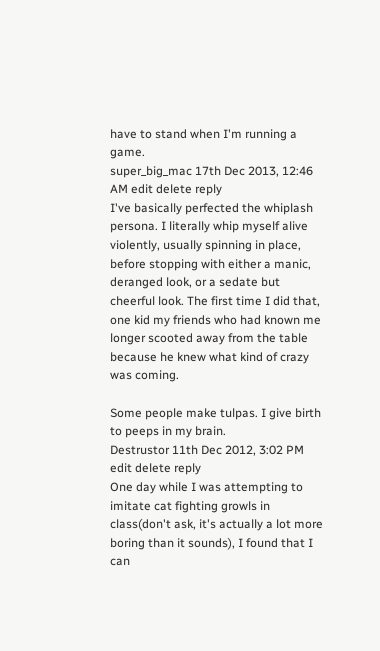have to stand when I'm running a game.
super_big_mac 17th Dec 2013, 12:46 AM edit delete reply
I've basically perfected the whiplash persona. I literally whip myself alive violently, usually spinning in place, before stopping with either a manic, deranged look, or a sedate but cheerful look. The first time I did that, one kid my friends who had known me longer scooted away from the table because he knew what kind of crazy was coming.

Some people make tulpas. I give birth to peeps in my brain.
Destrustor 11th Dec 2012, 3:02 PM edit delete reply
One day while I was attempting to imitate cat fighting growls in class(don't ask, it's actually a lot more boring than it sounds), I found that I can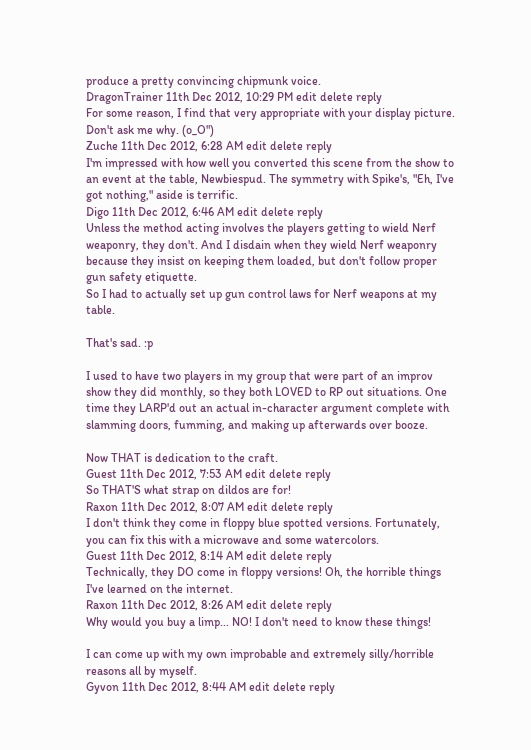produce a pretty convincing chipmunk voice.
DragonTrainer 11th Dec 2012, 10:29 PM edit delete reply
For some reason, I find that very appropriate with your display picture. Don't ask me why. (o_O")
Zuche 11th Dec 2012, 6:28 AM edit delete reply
I'm impressed with how well you converted this scene from the show to an event at the table, Newbiespud. The symmetry with Spike's, "Eh, I've got nothing," aside is terrific.
Digo 11th Dec 2012, 6:46 AM edit delete reply
Unless the method acting involves the players getting to wield Nerf weaponry, they don't. And I disdain when they wield Nerf weaponry because they insist on keeping them loaded, but don't follow proper gun safety etiquette.
So I had to actually set up gun control laws for Nerf weapons at my table.

That's sad. :p

I used to have two players in my group that were part of an improv show they did monthly, so they both LOVED to RP out situations. One time they LARP'd out an actual in-character argument complete with slamming doors, fumming, and making up afterwards over booze.

Now THAT is dedication to the craft.
Guest 11th Dec 2012, 7:53 AM edit delete reply
So THAT'S what strap on dildos are for!
Raxon 11th Dec 2012, 8:07 AM edit delete reply
I don't think they come in floppy blue spotted versions. Fortunately, you can fix this with a microwave and some watercolors.
Guest 11th Dec 2012, 8:14 AM edit delete reply
Technically, they DO come in floppy versions! Oh, the horrible things I've learned on the internet.
Raxon 11th Dec 2012, 8:26 AM edit delete reply
Why would you buy a limp... NO! I don't need to know these things!

I can come up with my own improbable and extremely silly/horrible reasons all by myself.
Gyvon 11th Dec 2012, 8:44 AM edit delete reply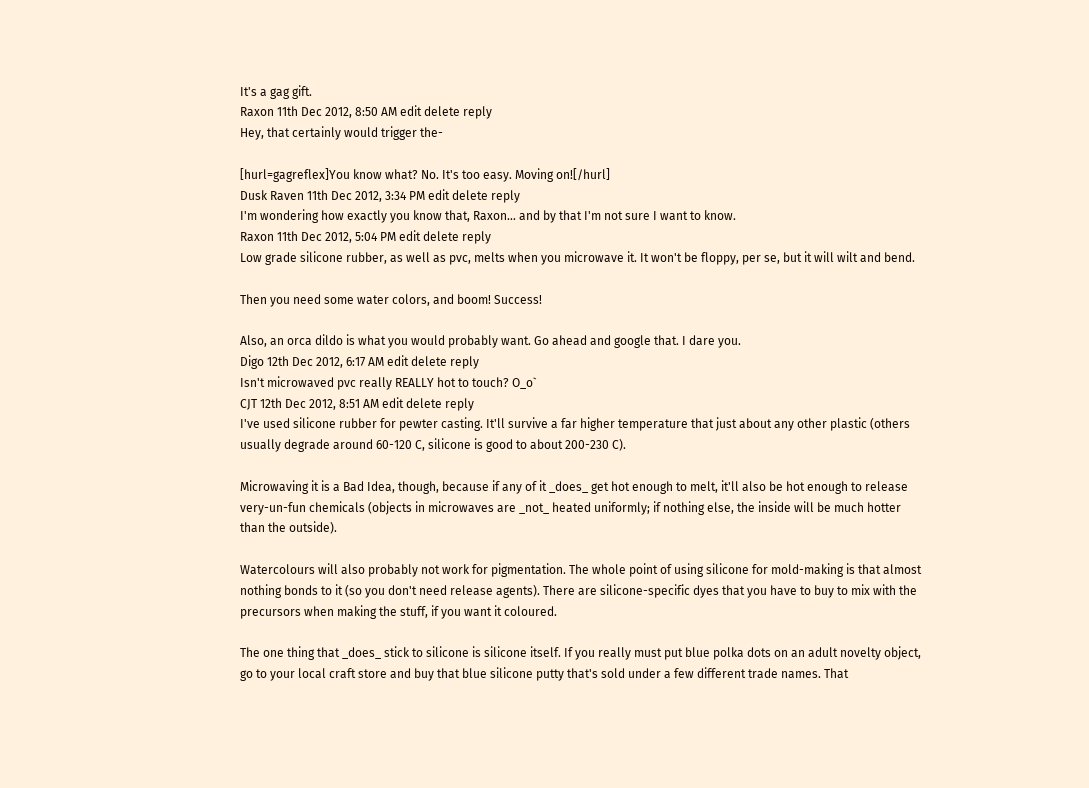It's a gag gift.
Raxon 11th Dec 2012, 8:50 AM edit delete reply
Hey, that certainly would trigger the-

[hurl=gagreflex]You know what? No. It's too easy. Moving on![/hurl]
Dusk Raven 11th Dec 2012, 3:34 PM edit delete reply
I'm wondering how exactly you know that, Raxon... and by that I'm not sure I want to know.
Raxon 11th Dec 2012, 5:04 PM edit delete reply
Low grade silicone rubber, as well as pvc, melts when you microwave it. It won't be floppy, per se, but it will wilt and bend.

Then you need some water colors, and boom! Success!

Also, an orca dildo is what you would probably want. Go ahead and google that. I dare you.
Digo 12th Dec 2012, 6:17 AM edit delete reply
Isn't microwaved pvc really REALLY hot to touch? O_o`
CJT 12th Dec 2012, 8:51 AM edit delete reply
I've used silicone rubber for pewter casting. It'll survive a far higher temperature that just about any other plastic (others usually degrade around 60-120 C, silicone is good to about 200-230 C).

Microwaving it is a Bad Idea, though, because if any of it _does_ get hot enough to melt, it'll also be hot enough to release very-un-fun chemicals (objects in microwaves are _not_ heated uniformly; if nothing else, the inside will be much hotter than the outside).

Watercolours will also probably not work for pigmentation. The whole point of using silicone for mold-making is that almost nothing bonds to it (so you don't need release agents). There are silicone-specific dyes that you have to buy to mix with the precursors when making the stuff, if you want it coloured.

The one thing that _does_ stick to silicone is silicone itself. If you really must put blue polka dots on an adult novelty object, go to your local craft store and buy that blue silicone putty that's sold under a few different trade names. That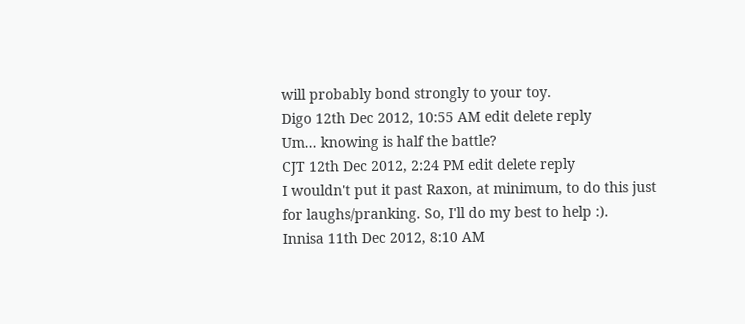will probably bond strongly to your toy.
Digo 12th Dec 2012, 10:55 AM edit delete reply
Um... knowing is half the battle?
CJT 12th Dec 2012, 2:24 PM edit delete reply
I wouldn't put it past Raxon, at minimum, to do this just for laughs/pranking. So, I'll do my best to help :).
Innisa 11th Dec 2012, 8:10 AM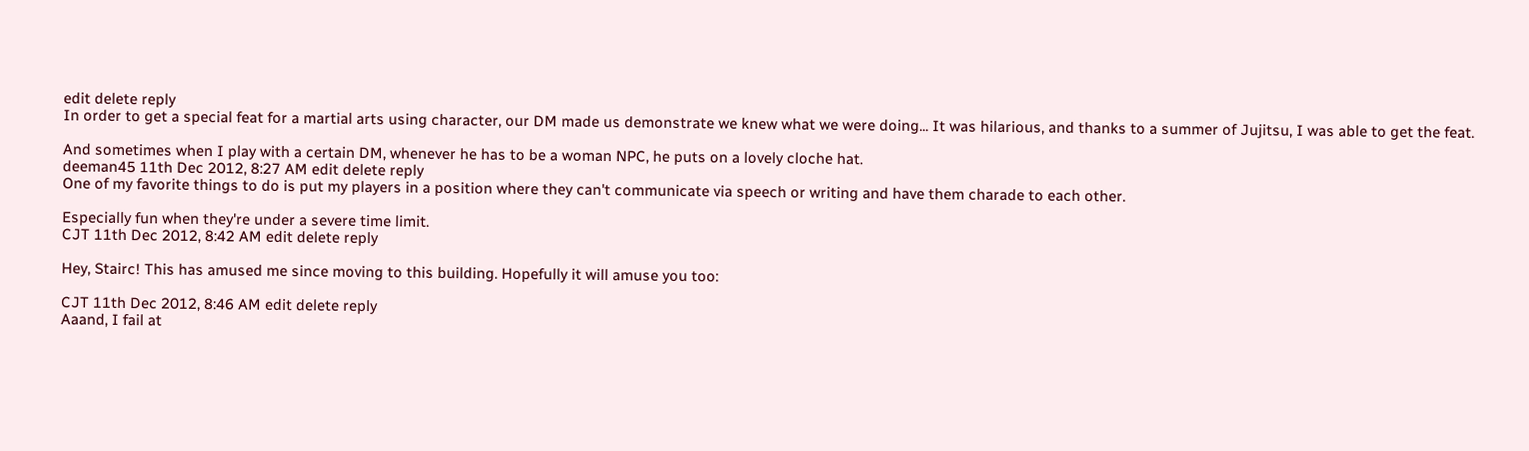edit delete reply
In order to get a special feat for a martial arts using character, our DM made us demonstrate we knew what we were doing... It was hilarious, and thanks to a summer of Jujitsu, I was able to get the feat.

And sometimes when I play with a certain DM, whenever he has to be a woman NPC, he puts on a lovely cloche hat.
deeman45 11th Dec 2012, 8:27 AM edit delete reply
One of my favorite things to do is put my players in a position where they can't communicate via speech or writing and have them charade to each other.

Especially fun when they're under a severe time limit.
CJT 11th Dec 2012, 8:42 AM edit delete reply

Hey, Stairc! This has amused me since moving to this building. Hopefully it will amuse you too:

CJT 11th Dec 2012, 8:46 AM edit delete reply
Aaand, I fail at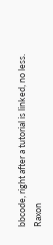bbcode, right after a tutorial is linked, no less.
Raxon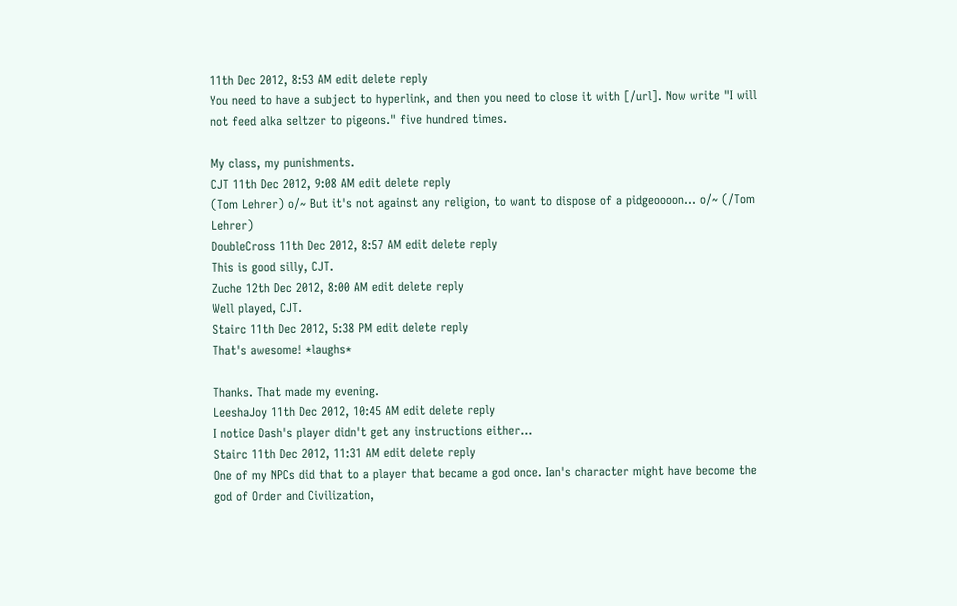11th Dec 2012, 8:53 AM edit delete reply
You need to have a subject to hyperlink, and then you need to close it with [/url]. Now write "I will not feed alka seltzer to pigeons." five hundred times.

My class, my punishments.
CJT 11th Dec 2012, 9:08 AM edit delete reply
(Tom Lehrer) o/~ But it's not against any religion, to want to dispose of a pidgeoooon... o/~ (/Tom Lehrer)
DoubleCross 11th Dec 2012, 8:57 AM edit delete reply
This is good silly, CJT.
Zuche 12th Dec 2012, 8:00 AM edit delete reply
Well played, CJT.
Stairc 11th Dec 2012, 5:38 PM edit delete reply
That's awesome! *laughs*

Thanks. That made my evening.
LeeshaJoy 11th Dec 2012, 10:45 AM edit delete reply
I notice Dash's player didn't get any instructions either...
Stairc 11th Dec 2012, 11:31 AM edit delete reply
One of my NPCs did that to a player that became a god once. Ian's character might have become the god of Order and Civilization,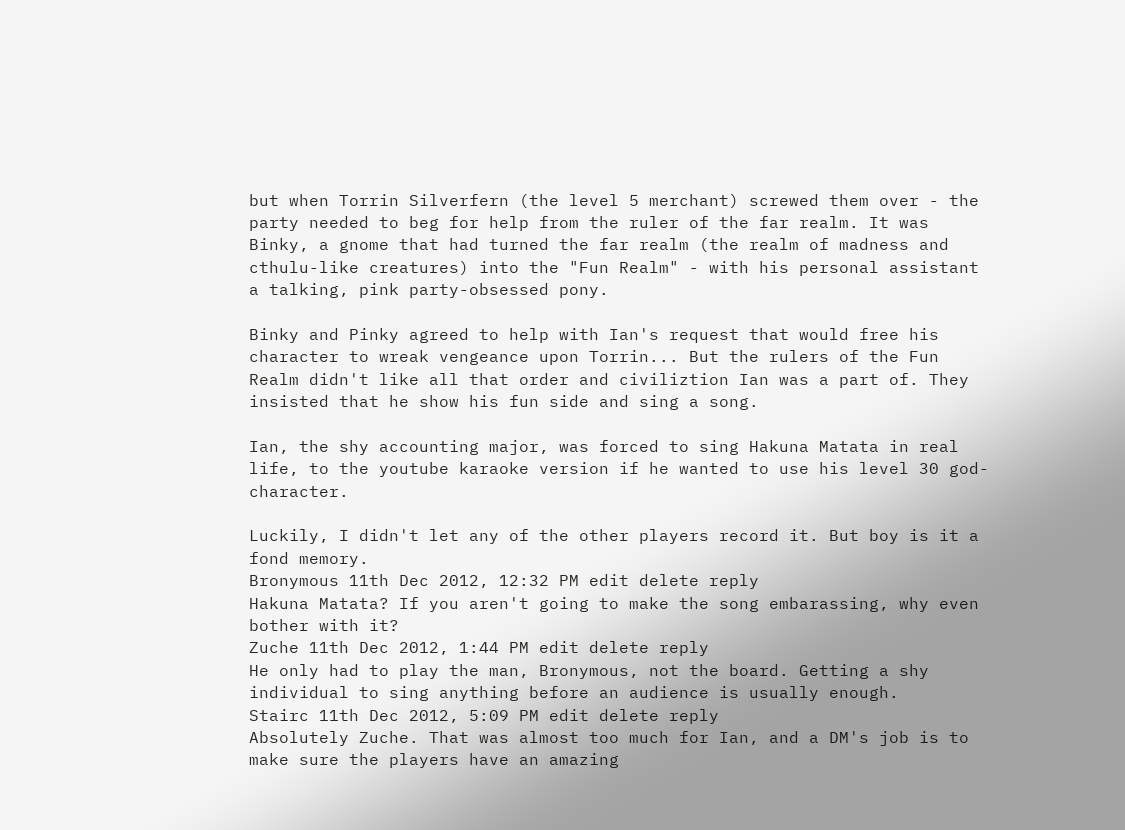but when Torrin Silverfern (the level 5 merchant) screwed them over - the party needed to beg for help from the ruler of the far realm. It was Binky, a gnome that had turned the far realm (the realm of madness and cthulu-like creatures) into the "Fun Realm" - with his personal assistant a talking, pink party-obsessed pony.

Binky and Pinky agreed to help with Ian's request that would free his character to wreak vengeance upon Torrin... But the rulers of the Fun Realm didn't like all that order and civiliztion Ian was a part of. They insisted that he show his fun side and sing a song.

Ian, the shy accounting major, was forced to sing Hakuna Matata in real life, to the youtube karaoke version if he wanted to use his level 30 god-character.

Luckily, I didn't let any of the other players record it. But boy is it a fond memory.
Bronymous 11th Dec 2012, 12:32 PM edit delete reply
Hakuna Matata? If you aren't going to make the song embarassing, why even bother with it?
Zuche 11th Dec 2012, 1:44 PM edit delete reply
He only had to play the man, Bronymous, not the board. Getting a shy individual to sing anything before an audience is usually enough.
Stairc 11th Dec 2012, 5:09 PM edit delete reply
Absolutely Zuche. That was almost too much for Ian, and a DM's job is to make sure the players have an amazing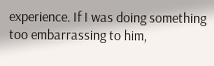experience. If I was doing something too embarrassing to him,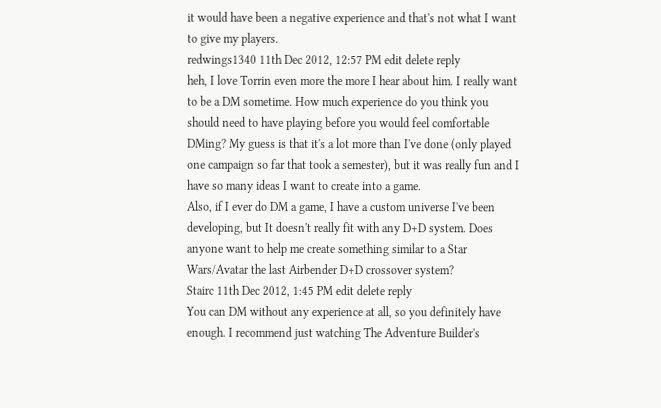it would have been a negative experience and that's not what I want to give my players.
redwings1340 11th Dec 2012, 12:57 PM edit delete reply
heh, I love Torrin even more the more I hear about him. I really want to be a DM sometime. How much experience do you think you should need to have playing before you would feel comfortable DMing? My guess is that it's a lot more than I've done (only played one campaign so far that took a semester), but it was really fun and I have so many ideas I want to create into a game.
Also, if I ever do DM a game, I have a custom universe I've been developing, but It doesn't really fit with any D+D system. Does anyone want to help me create something similar to a Star Wars/Avatar the last Airbender D+D crossover system?
Stairc 11th Dec 2012, 1:45 PM edit delete reply
You can DM without any experience at all, so you definitely have enough. I recommend just watching The Adventure Builder's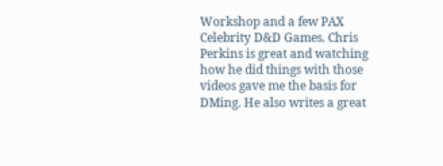Workshop and a few PAX Celebrity D&D Games. Chris Perkins is great and watching how he did things with those videos gave me the basis for DMing. He also writes a great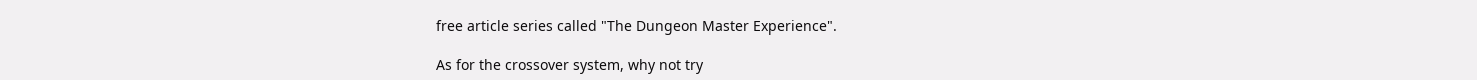free article series called "The Dungeon Master Experience".

As for the crossover system, why not try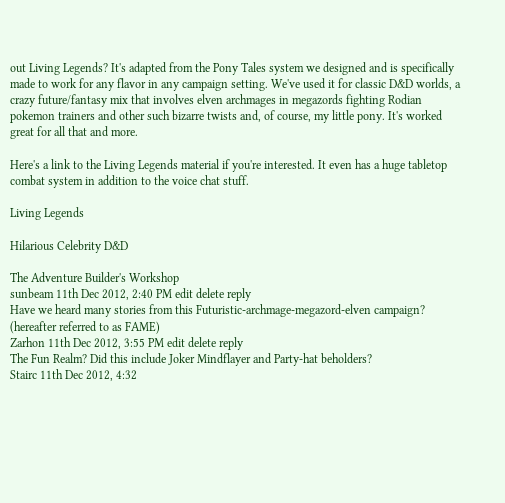out Living Legends? It's adapted from the Pony Tales system we designed and is specifically made to work for any flavor in any campaign setting. We've used it for classic D&D worlds, a crazy future/fantasy mix that involves elven archmages in megazords fighting Rodian pokemon trainers and other such bizarre twists and, of course, my little pony. It's worked great for all that and more.

Here's a link to the Living Legends material if you're interested. It even has a huge tabletop combat system in addition to the voice chat stuff.

Living Legends

Hilarious Celebrity D&D

The Adventure Builder's Workshop
sunbeam 11th Dec 2012, 2:40 PM edit delete reply
Have we heard many stories from this Futuristic-archmage-megazord-elven campaign? (hereafter referred to as FAME)
Zarhon 11th Dec 2012, 3:55 PM edit delete reply
The Fun Realm? Did this include Joker Mindflayer and Party-hat beholders?
Stairc 11th Dec 2012, 4:32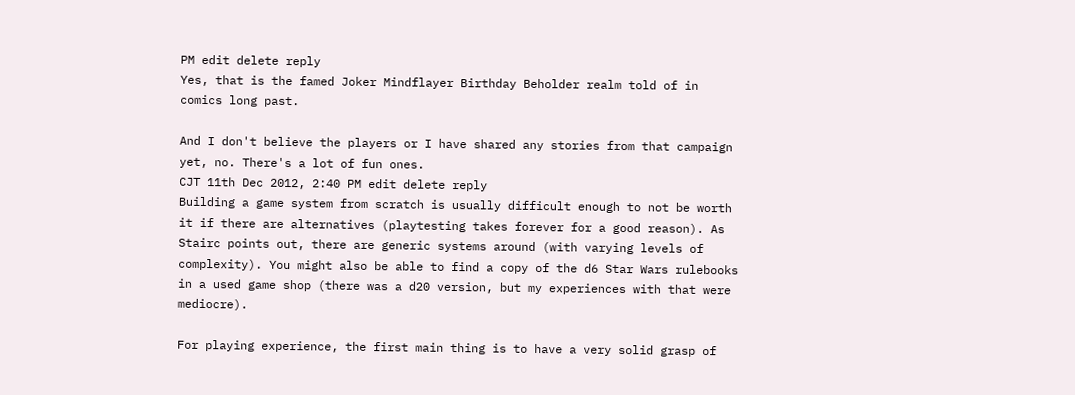PM edit delete reply
Yes, that is the famed Joker Mindflayer Birthday Beholder realm told of in comics long past.

And I don't believe the players or I have shared any stories from that campaign yet, no. There's a lot of fun ones.
CJT 11th Dec 2012, 2:40 PM edit delete reply
Building a game system from scratch is usually difficult enough to not be worth it if there are alternatives (playtesting takes forever for a good reason). As Stairc points out, there are generic systems around (with varying levels of complexity). You might also be able to find a copy of the d6 Star Wars rulebooks in a used game shop (there was a d20 version, but my experiences with that were mediocre).

For playing experience, the first main thing is to have a very solid grasp of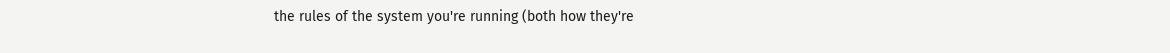the rules of the system you're running (both how they're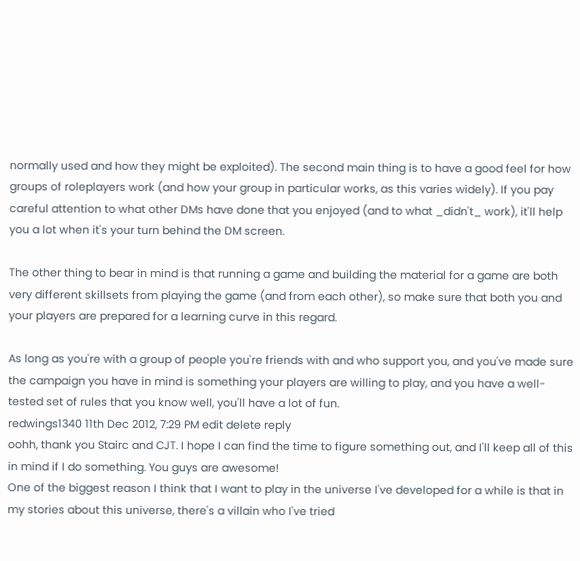normally used and how they might be exploited). The second main thing is to have a good feel for how groups of roleplayers work (and how your group in particular works, as this varies widely). If you pay careful attention to what other DMs have done that you enjoyed (and to what _didn't_ work), it'll help you a lot when it's your turn behind the DM screen.

The other thing to bear in mind is that running a game and building the material for a game are both very different skillsets from playing the game (and from each other), so make sure that both you and your players are prepared for a learning curve in this regard.

As long as you're with a group of people you're friends with and who support you, and you've made sure the campaign you have in mind is something your players are willing to play, and you have a well-tested set of rules that you know well, you'll have a lot of fun.
redwings1340 11th Dec 2012, 7:29 PM edit delete reply
oohh, thank you Stairc and CJT. I hope I can find the time to figure something out, and I'll keep all of this in mind if I do something. You guys are awesome!
One of the biggest reason I think that I want to play in the universe I've developed for a while is that in my stories about this universe, there's a villain who I've tried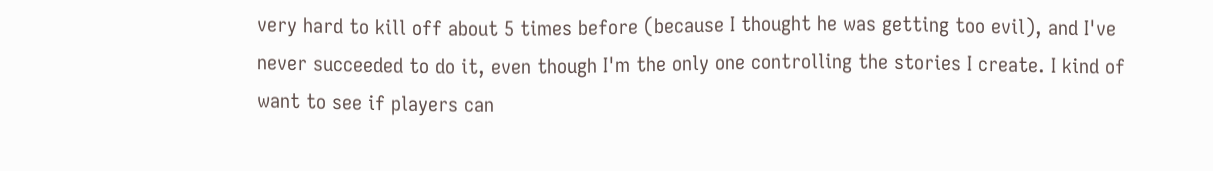very hard to kill off about 5 times before (because I thought he was getting too evil), and I've never succeeded to do it, even though I'm the only one controlling the stories I create. I kind of want to see if players can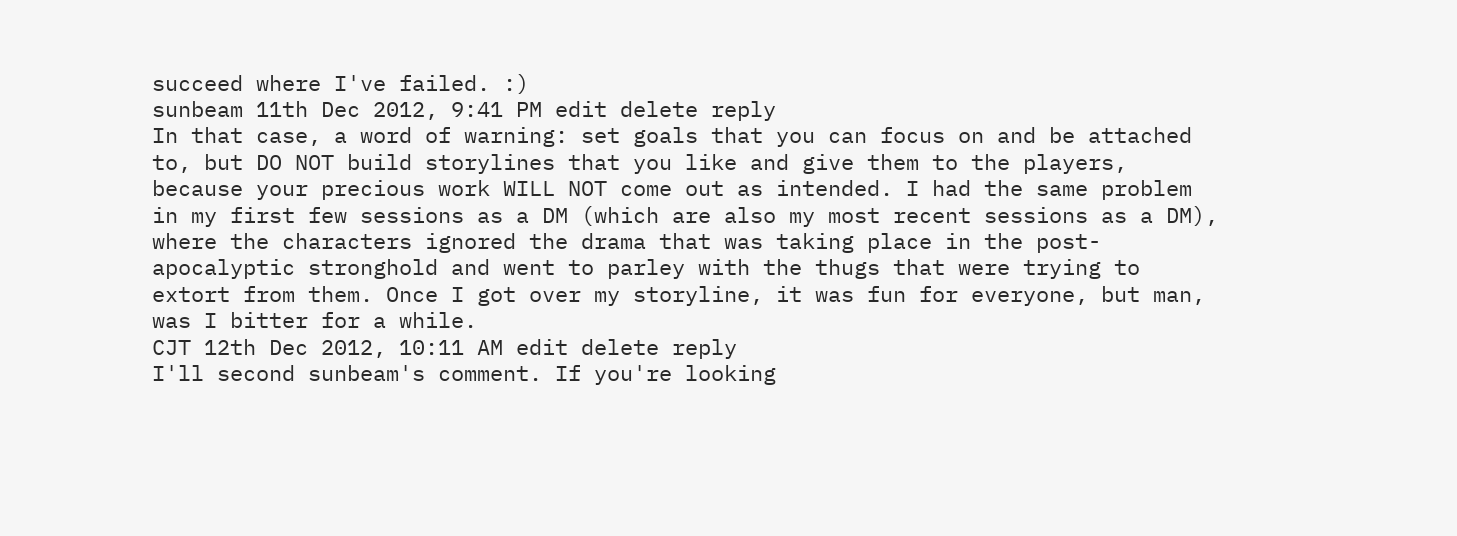succeed where I've failed. :)
sunbeam 11th Dec 2012, 9:41 PM edit delete reply
In that case, a word of warning: set goals that you can focus on and be attached to, but DO NOT build storylines that you like and give them to the players, because your precious work WILL NOT come out as intended. I had the same problem in my first few sessions as a DM (which are also my most recent sessions as a DM), where the characters ignored the drama that was taking place in the post-apocalyptic stronghold and went to parley with the thugs that were trying to extort from them. Once I got over my storyline, it was fun for everyone, but man, was I bitter for a while.
CJT 12th Dec 2012, 10:11 AM edit delete reply
I'll second sunbeam's comment. If you're looking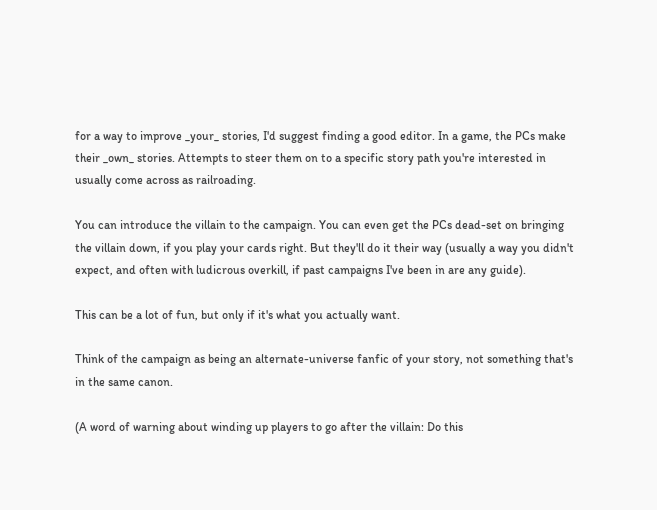for a way to improve _your_ stories, I'd suggest finding a good editor. In a game, the PCs make their _own_ stories. Attempts to steer them on to a specific story path you're interested in usually come across as railroading.

You can introduce the villain to the campaign. You can even get the PCs dead-set on bringing the villain down, if you play your cards right. But they'll do it their way (usually a way you didn't expect, and often with ludicrous overkill, if past campaigns I've been in are any guide).

This can be a lot of fun, but only if it's what you actually want.

Think of the campaign as being an alternate-universe fanfic of your story, not something that's in the same canon.

(A word of warning about winding up players to go after the villain: Do this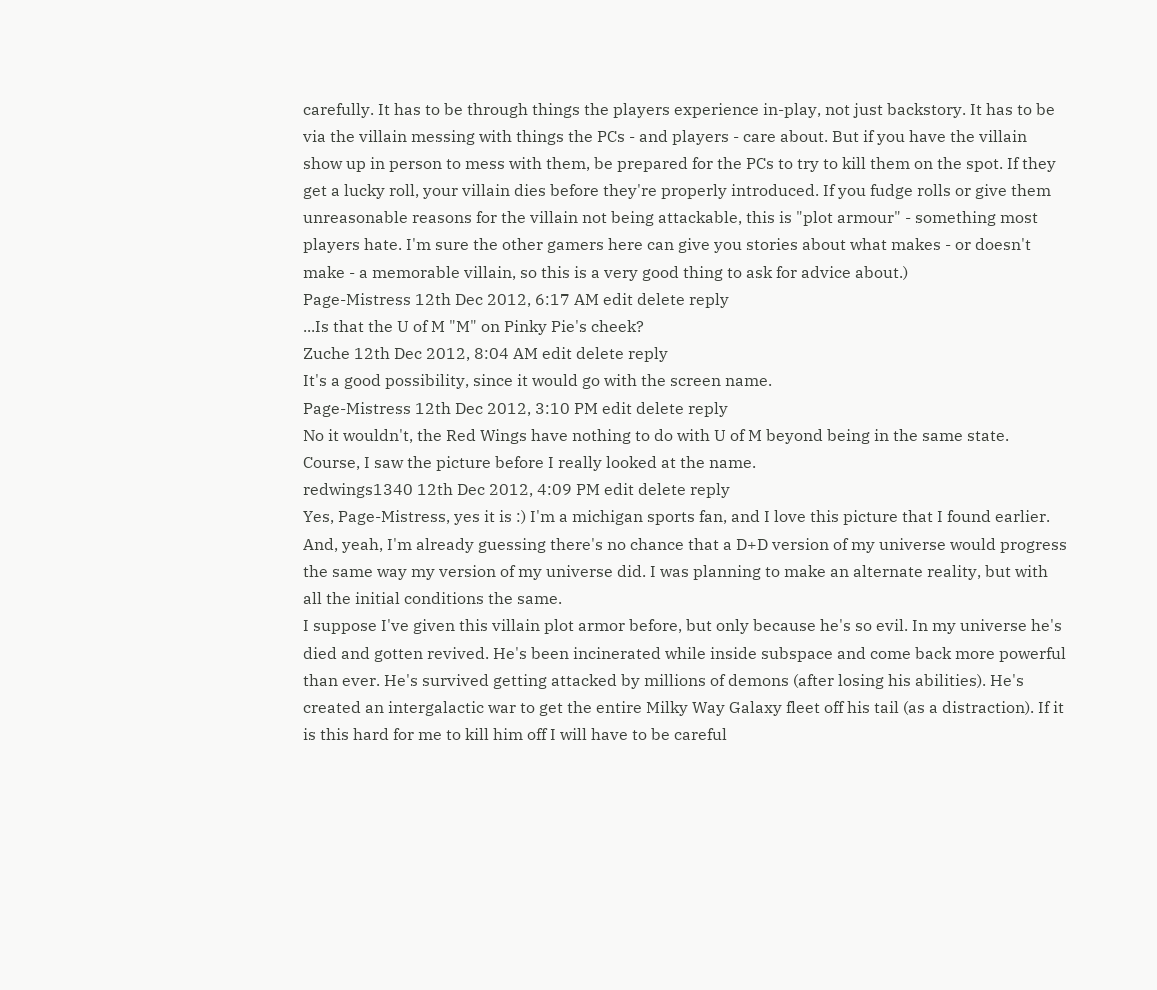carefully. It has to be through things the players experience in-play, not just backstory. It has to be via the villain messing with things the PCs - and players - care about. But if you have the villain show up in person to mess with them, be prepared for the PCs to try to kill them on the spot. If they get a lucky roll, your villain dies before they're properly introduced. If you fudge rolls or give them unreasonable reasons for the villain not being attackable, this is "plot armour" - something most players hate. I'm sure the other gamers here can give you stories about what makes - or doesn't make - a memorable villain, so this is a very good thing to ask for advice about.)
Page-Mistress 12th Dec 2012, 6:17 AM edit delete reply
...Is that the U of M "M" on Pinky Pie's cheek?
Zuche 12th Dec 2012, 8:04 AM edit delete reply
It's a good possibility, since it would go with the screen name.
Page-Mistress 12th Dec 2012, 3:10 PM edit delete reply
No it wouldn't, the Red Wings have nothing to do with U of M beyond being in the same state.
Course, I saw the picture before I really looked at the name.
redwings1340 12th Dec 2012, 4:09 PM edit delete reply
Yes, Page-Mistress, yes it is :) I'm a michigan sports fan, and I love this picture that I found earlier. And, yeah, I'm already guessing there's no chance that a D+D version of my universe would progress the same way my version of my universe did. I was planning to make an alternate reality, but with all the initial conditions the same.
I suppose I've given this villain plot armor before, but only because he's so evil. In my universe he's died and gotten revived. He's been incinerated while inside subspace and come back more powerful than ever. He's survived getting attacked by millions of demons (after losing his abilities). He's created an intergalactic war to get the entire Milky Way Galaxy fleet off his tail (as a distraction). If it is this hard for me to kill him off I will have to be careful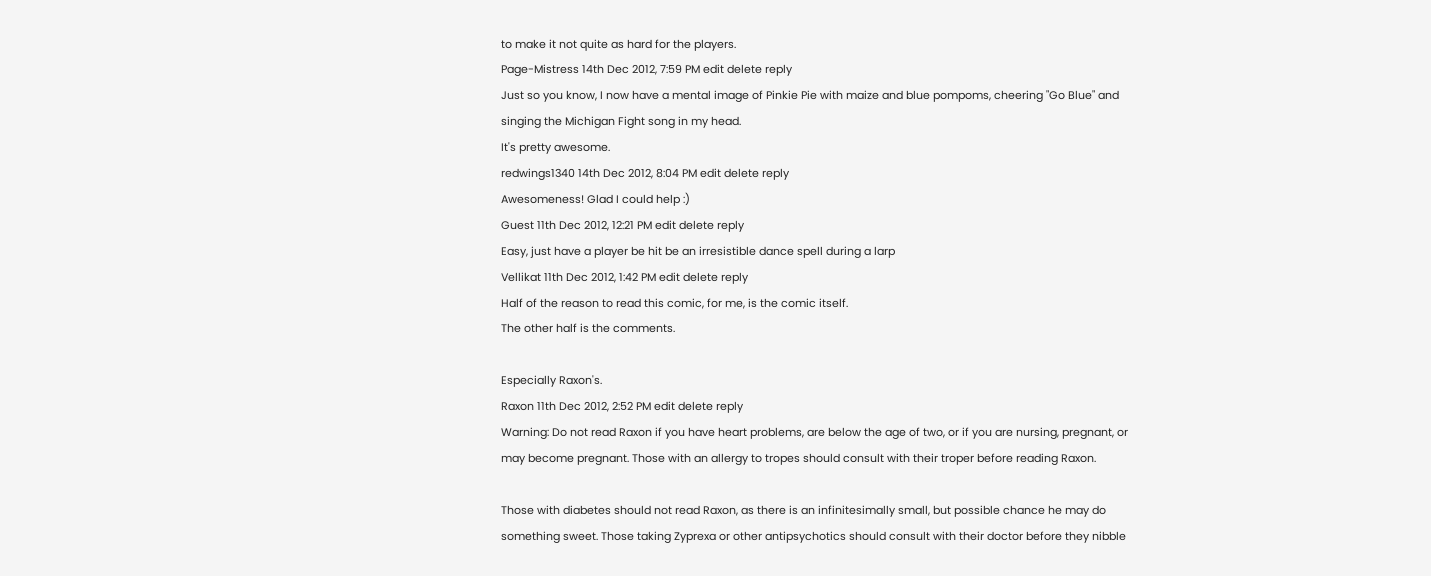to make it not quite as hard for the players.
Page-Mistress 14th Dec 2012, 7:59 PM edit delete reply
Just so you know, I now have a mental image of Pinkie Pie with maize and blue pompoms, cheering "Go Blue" and singing the Michigan Fight song in my head.
It's pretty awesome.
redwings1340 14th Dec 2012, 8:04 PM edit delete reply
Awesomeness! Glad I could help :)
Guest 11th Dec 2012, 12:21 PM edit delete reply
Easy, just have a player be hit be an irresistible dance spell during a larp
Vellikat 11th Dec 2012, 1:42 PM edit delete reply
Half of the reason to read this comic, for me, is the comic itself.
The other half is the comments.

Especially Raxon's.
Raxon 11th Dec 2012, 2:52 PM edit delete reply
Warning: Do not read Raxon if you have heart problems, are below the age of two, or if you are nursing, pregnant, or may become pregnant. Those with an allergy to tropes should consult with their troper before reading Raxon.

Those with diabetes should not read Raxon, as there is an infinitesimally small, but possible chance he may do something sweet. Those taking Zyprexa or other antipsychotics should consult with their doctor before they nibble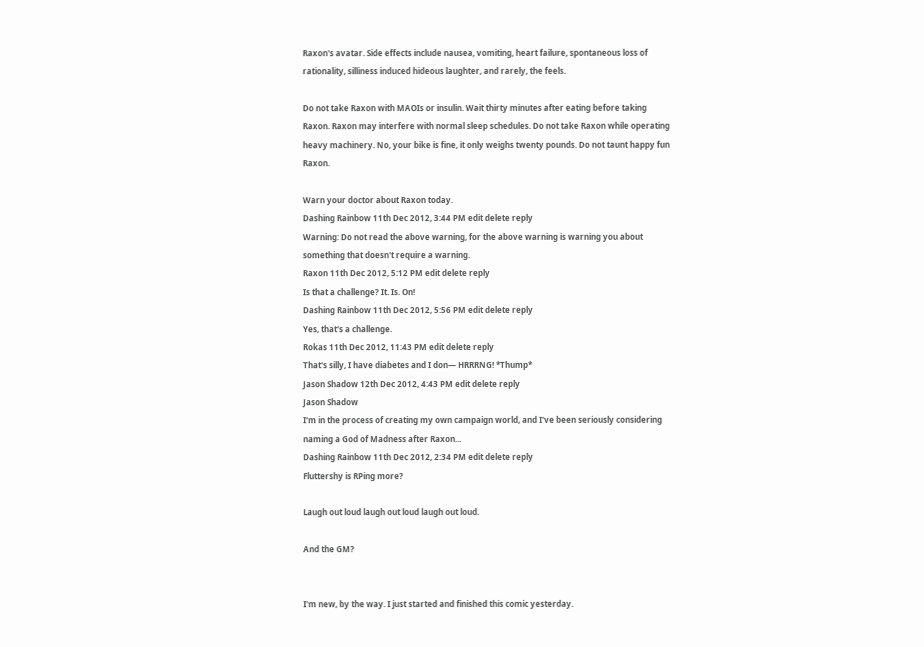Raxon's avatar. Side effects include nausea, vomiting, heart failure, spontaneous loss of rationality, silliness induced hideous laughter, and rarely, the feels.

Do not take Raxon with MAOIs or insulin. Wait thirty minutes after eating before taking Raxon. Raxon may interfere with normal sleep schedules. Do not take Raxon while operating heavy machinery. No, your bike is fine, it only weighs twenty pounds. Do not taunt happy fun Raxon.

Warn your doctor about Raxon today.
Dashing Rainbow 11th Dec 2012, 3:44 PM edit delete reply
Warning: Do not read the above warning, for the above warning is warning you about something that doesn't require a warning.
Raxon 11th Dec 2012, 5:12 PM edit delete reply
Is that a challenge? It. Is. On!
Dashing Rainbow 11th Dec 2012, 5:56 PM edit delete reply
Yes, that's a challenge.
Rokas 11th Dec 2012, 11:43 PM edit delete reply
That's silly, I have diabetes and I don— HRRRNG! *Thump*
Jason Shadow 12th Dec 2012, 4:43 PM edit delete reply
Jason Shadow
I'm in the process of creating my own campaign world, and I've been seriously considering naming a God of Madness after Raxon...
Dashing Rainbow 11th Dec 2012, 2:34 PM edit delete reply
Fluttershy is RPing more?

Laugh out loud laugh out loud laugh out loud.

And the GM?


I'm new, by the way. I just started and finished this comic yesterday.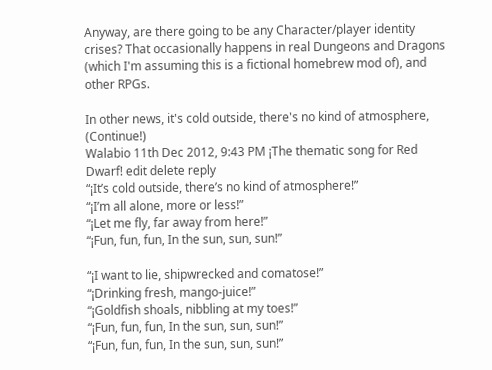Anyway, are there going to be any Character/player identity crises? That occasionally happens in real Dungeons and Dragons (which I'm assuming this is a fictional homebrew mod of), and other RPGs.

In other news, it's cold outside, there's no kind of atmosphere, (Continue!)
Walabio 11th Dec 2012, 9:43 PM ¡The thematic song for Red Dwarf! edit delete reply
“¡It’s cold outside, there’s no kind of atmosphere!”
“¡I’m all alone, more or less!”
“¡Let me fly, far away from here!”
“¡Fun, fun, fun, In the sun, sun, sun!”

“¡I want to lie, shipwrecked and comatose!”
“¡Drinking fresh, mango-juice!”
“¡Goldfish shoals, nibbling at my toes!”
“¡Fun, fun, fun, In the sun, sun, sun!”
“¡Fun, fun, fun, In the sun, sun, sun!”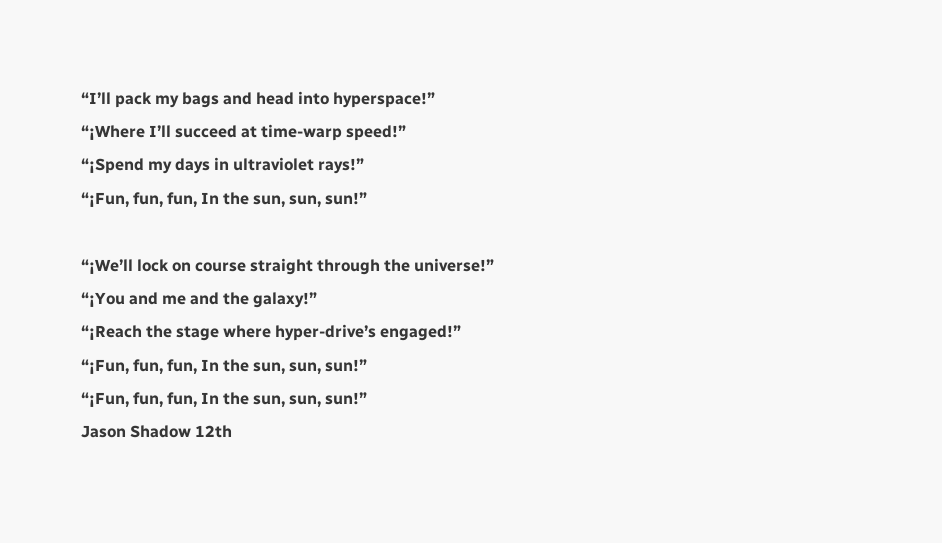“I’ll pack my bags and head into hyperspace!”
“¡Where I’ll succeed at time-warp speed!”
“¡Spend my days in ultraviolet rays!”
“¡Fun, fun, fun, In the sun, sun, sun!”

“¡We’ll lock on course straight through the universe!”
“¡You and me and the galaxy!”
“¡Reach the stage where hyper-drive’s engaged!”
“¡Fun, fun, fun, In the sun, sun, sun!”
“¡Fun, fun, fun, In the sun, sun, sun!”
Jason Shadow 12th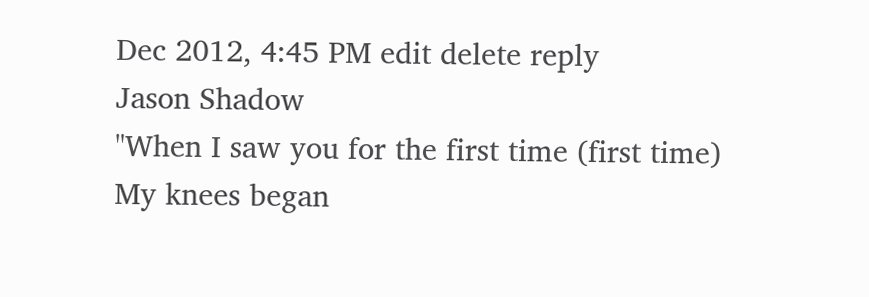Dec 2012, 4:45 PM edit delete reply
Jason Shadow
"When I saw you for the first time (first time)
My knees began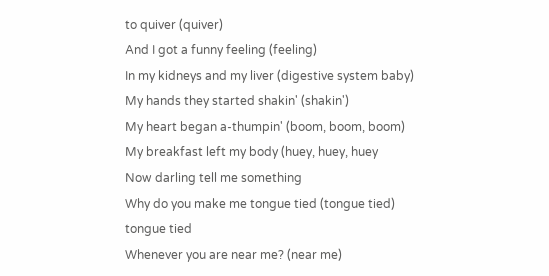to quiver (quiver)
And I got a funny feeling (feeling)
In my kidneys and my liver (digestive system baby)
My hands they started shakin' (shakin')
My heart began a-thumpin' (boom, boom, boom)
My breakfast left my body (huey, huey, huey
Now darling tell me something
Why do you make me tongue tied (tongue tied)
tongue tied
Whenever you are near me? (near me)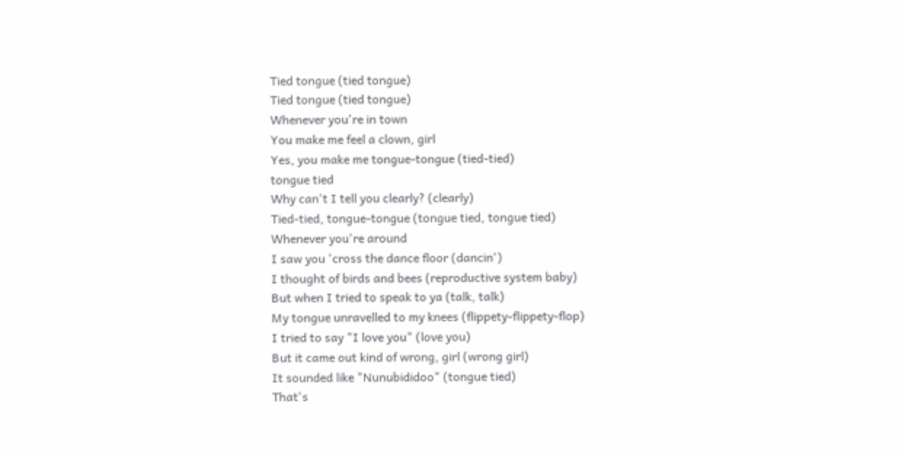Tied tongue (tied tongue)
Tied tongue (tied tongue)
Whenever you're in town
You make me feel a clown, girl
Yes, you make me tongue-tongue (tied-tied)
tongue tied
Why can't I tell you clearly? (clearly)
Tied-tied, tongue-tongue (tongue tied, tongue tied)
Whenever you're around
I saw you 'cross the dance floor (dancin')
I thought of birds and bees (reproductive system baby)
But when I tried to speak to ya (talk, talk)
My tongue unravelled to my knees (flippety-flippety-flop)
I tried to say "I love you" (love you)
But it came out kind of wrong, girl (wrong girl)
It sounded like "Nunubididoo" (tongue tied)
That's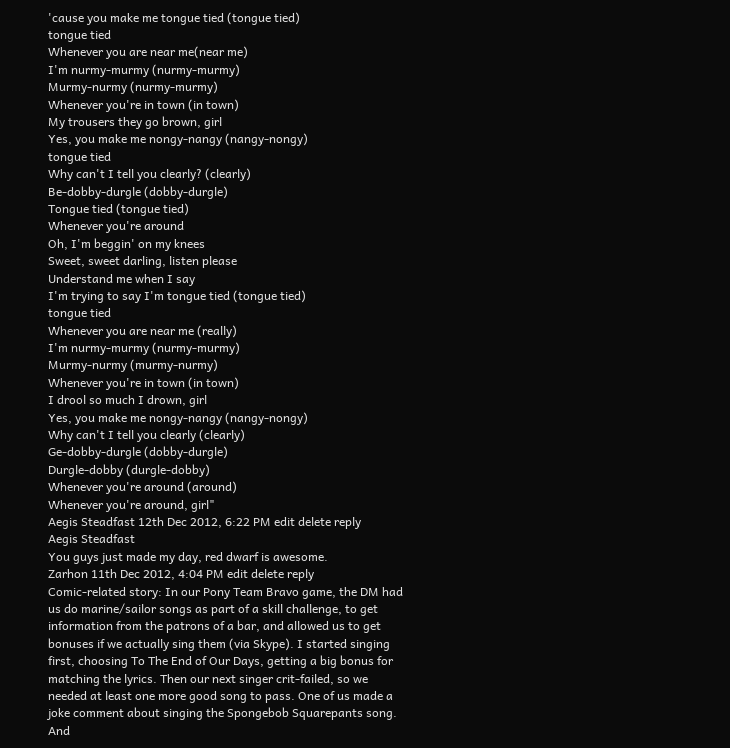'cause you make me tongue tied (tongue tied)
tongue tied
Whenever you are near me(near me)
I'm nurmy-murmy (nurmy-murmy)
Murmy-nurmy (nurmy-murmy)
Whenever you're in town (in town)
My trousers they go brown, girl
Yes, you make me nongy-nangy (nangy-nongy)
tongue tied
Why can't I tell you clearly? (clearly)
Be-dobby-durgle (dobby-durgle)
Tongue tied (tongue tied)
Whenever you're around
Oh, I'm beggin' on my knees
Sweet, sweet darling, listen please
Understand me when I say
I'm trying to say I'm tongue tied (tongue tied)
tongue tied
Whenever you are near me (really)
I'm nurmy-murmy (nurmy-murmy)
Murmy-nurmy (murmy-nurmy)
Whenever you're in town (in town)
I drool so much I drown, girl
Yes, you make me nongy-nangy (nangy-nongy)
Why can't I tell you clearly (clearly)
Ge-dobby-durgle (dobby-durgle)
Durgle-dobby (durgle-dobby)
Whenever you're around (around)
Whenever you're around, girl"
Aegis Steadfast 12th Dec 2012, 6:22 PM edit delete reply
Aegis Steadfast
You guys just made my day, red dwarf is awesome.
Zarhon 11th Dec 2012, 4:04 PM edit delete reply
Comic-related story: In our Pony Team Bravo game, the DM had us do marine/sailor songs as part of a skill challenge, to get information from the patrons of a bar, and allowed us to get bonuses if we actually sing them (via Skype). I started singing first, choosing To The End of Our Days, getting a big bonus for matching the lyrics. Then our next singer crit-failed, so we needed at least one more good song to pass. One of us made a joke comment about singing the Spongebob Squarepants song. And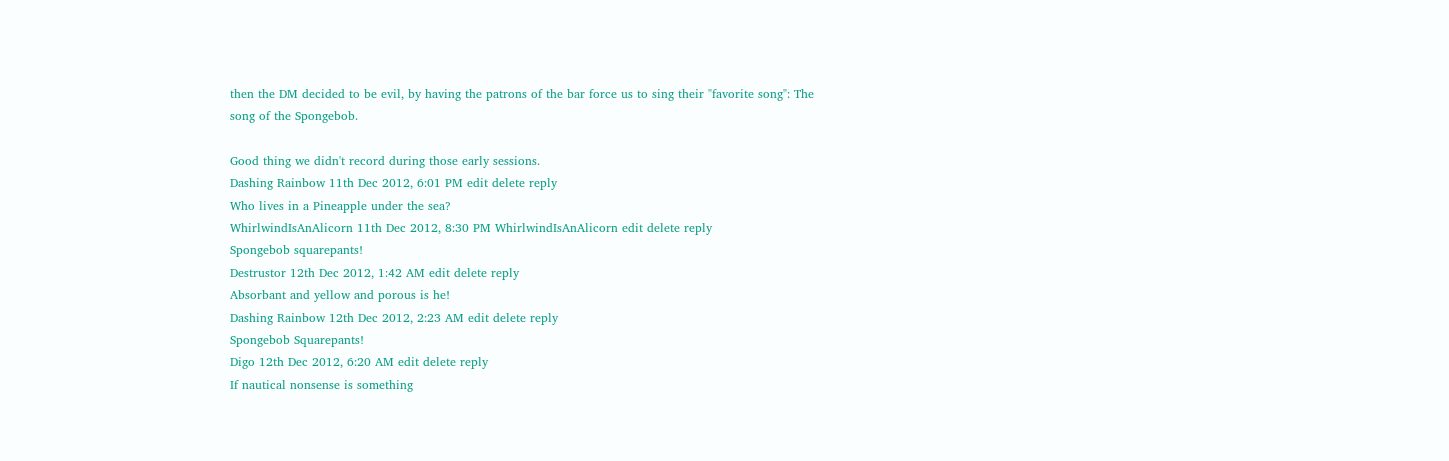then the DM decided to be evil, by having the patrons of the bar force us to sing their "favorite song": The song of the Spongebob.

Good thing we didn't record during those early sessions.
Dashing Rainbow 11th Dec 2012, 6:01 PM edit delete reply
Who lives in a Pineapple under the sea?
WhirlwindIsAnAlicorn 11th Dec 2012, 8:30 PM WhirlwindIsAnAlicorn edit delete reply
Spongebob squarepants!
Destrustor 12th Dec 2012, 1:42 AM edit delete reply
Absorbant and yellow and porous is he!
Dashing Rainbow 12th Dec 2012, 2:23 AM edit delete reply
Spongebob Squarepants!
Digo 12th Dec 2012, 6:20 AM edit delete reply
If nautical nonsense is something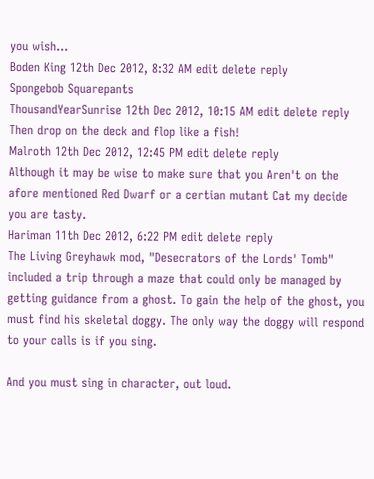you wish...
Boden King 12th Dec 2012, 8:32 AM edit delete reply
Spongebob Squarepants
ThousandYearSunrise 12th Dec 2012, 10:15 AM edit delete reply
Then drop on the deck and flop like a fish!
Malroth 12th Dec 2012, 12:45 PM edit delete reply
Although it may be wise to make sure that you Aren't on the afore mentioned Red Dwarf or a certian mutant Cat my decide you are tasty.
Hariman 11th Dec 2012, 6:22 PM edit delete reply
The Living Greyhawk mod, "Desecrators of the Lords' Tomb" included a trip through a maze that could only be managed by getting guidance from a ghost. To gain the help of the ghost, you must find his skeletal doggy. The only way the doggy will respond to your calls is if you sing.

And you must sing in character, out loud.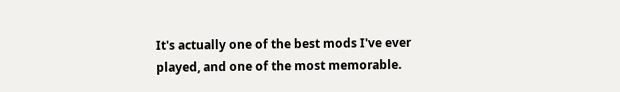It's actually one of the best mods I've ever played, and one of the most memorable.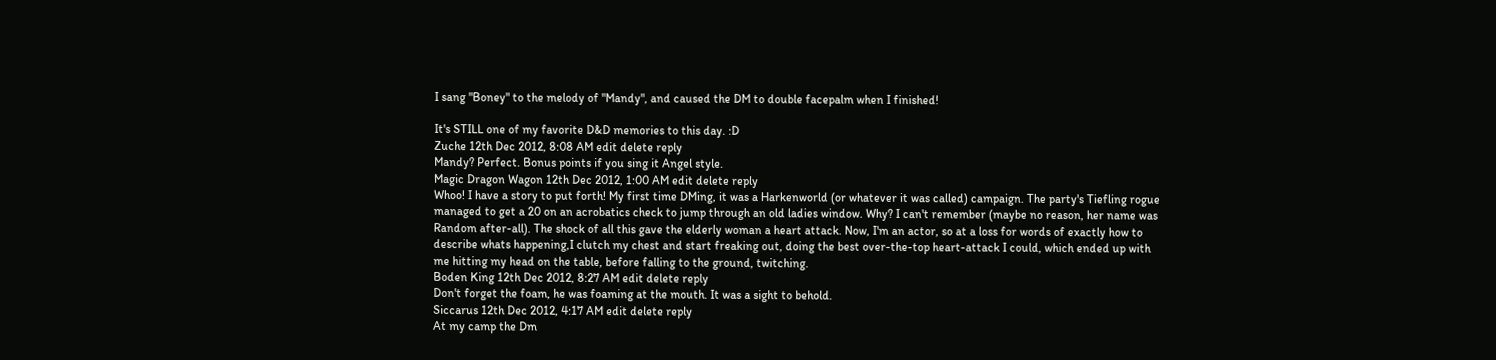I sang "Boney" to the melody of "Mandy", and caused the DM to double facepalm when I finished!

It's STILL one of my favorite D&D memories to this day. :D
Zuche 12th Dec 2012, 8:08 AM edit delete reply
Mandy? Perfect. Bonus points if you sing it Angel style.
Magic Dragon Wagon 12th Dec 2012, 1:00 AM edit delete reply
Whoo! I have a story to put forth! My first time DMing, it was a Harkenworld (or whatever it was called) campaign. The party's Tiefling rogue managed to get a 20 on an acrobatics check to jump through an old ladies window. Why? I can't remember (maybe no reason, her name was Random after-all). The shock of all this gave the elderly woman a heart attack. Now, I'm an actor, so at a loss for words of exactly how to describe whats happening,I clutch my chest and start freaking out, doing the best over-the-top heart-attack I could, which ended up with me hitting my head on the table, before falling to the ground, twitching.
Boden King 12th Dec 2012, 8:27 AM edit delete reply
Don't forget the foam, he was foaming at the mouth. It was a sight to behold.
Siccarus 12th Dec 2012, 4:17 AM edit delete reply
At my camp the Dm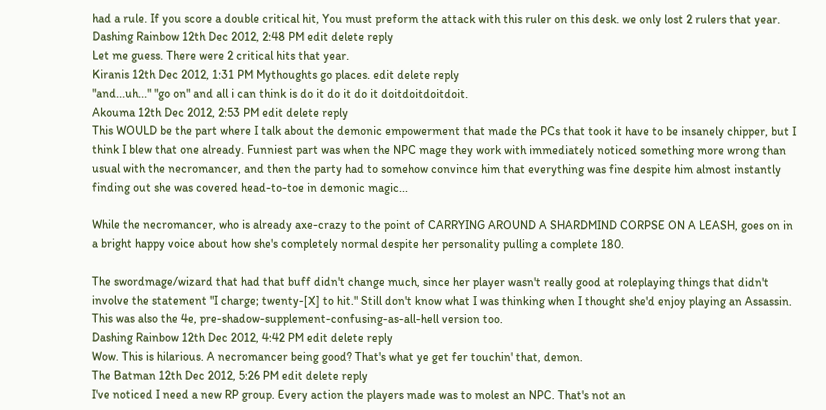had a rule. If you score a double critical hit, You must preform the attack with this ruler on this desk. we only lost 2 rulers that year.
Dashing Rainbow 12th Dec 2012, 2:48 PM edit delete reply
Let me guess. There were 2 critical hits that year.
Kiranis 12th Dec 2012, 1:31 PM Mythoughts go places. edit delete reply
"and...uh..." "go on" and all i can think is do it do it do it doitdoitdoitdoit.
Akouma 12th Dec 2012, 2:53 PM edit delete reply
This WOULD be the part where I talk about the demonic empowerment that made the PCs that took it have to be insanely chipper, but I think I blew that one already. Funniest part was when the NPC mage they work with immediately noticed something more wrong than usual with the necromancer, and then the party had to somehow convince him that everything was fine despite him almost instantly finding out she was covered head-to-toe in demonic magic...

While the necromancer, who is already axe-crazy to the point of CARRYING AROUND A SHARDMIND CORPSE ON A LEASH, goes on in a bright happy voice about how she's completely normal despite her personality pulling a complete 180.

The swordmage/wizard that had that buff didn't change much, since her player wasn't really good at roleplaying things that didn't involve the statement "I charge; twenty-[X] to hit." Still don't know what I was thinking when I thought she'd enjoy playing an Assassin. This was also the 4e, pre-shadow-supplement-confusing-as-all-hell version too.
Dashing Rainbow 12th Dec 2012, 4:42 PM edit delete reply
Wow. This is hilarious. A necromancer being good? That's what ye get fer touchin' that, demon.
The Batman 12th Dec 2012, 5:26 PM edit delete reply
I've noticed I need a new RP group. Every action the players made was to molest an NPC. That's not an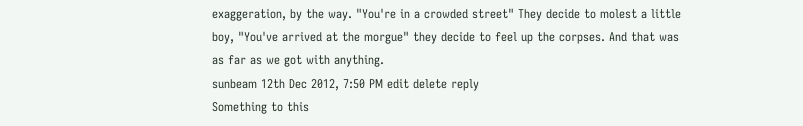exaggeration, by the way. "You're in a crowded street" They decide to molest a little boy, "You've arrived at the morgue" they decide to feel up the corpses. And that was as far as we got with anything.
sunbeam 12th Dec 2012, 7:50 PM edit delete reply
Something to this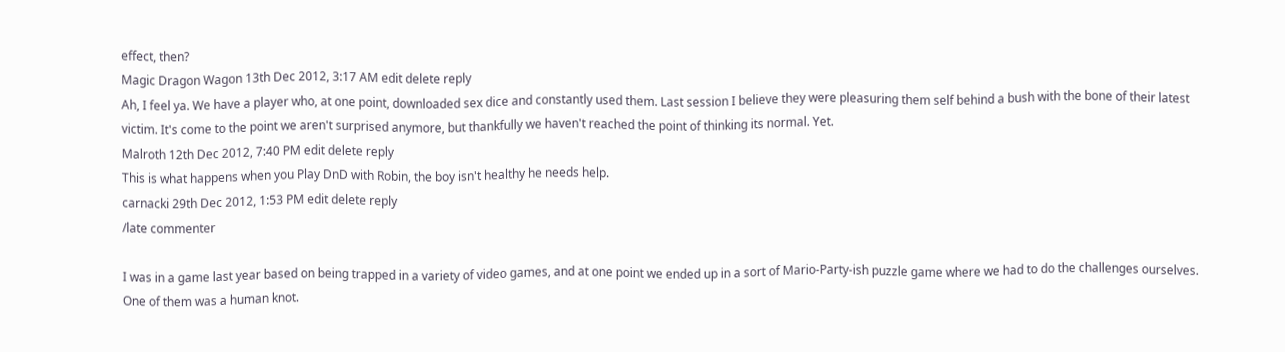effect, then?
Magic Dragon Wagon 13th Dec 2012, 3:17 AM edit delete reply
Ah, I feel ya. We have a player who, at one point, downloaded sex dice and constantly used them. Last session I believe they were pleasuring them self behind a bush with the bone of their latest victim. It's come to the point we aren't surprised anymore, but thankfully we haven't reached the point of thinking its normal. Yet.
Malroth 12th Dec 2012, 7:40 PM edit delete reply
This is what happens when you Play DnD with Robin, the boy isn't healthy he needs help.
carnacki 29th Dec 2012, 1:53 PM edit delete reply
/late commenter

I was in a game last year based on being trapped in a variety of video games, and at one point we ended up in a sort of Mario-Party-ish puzzle game where we had to do the challenges ourselves. One of them was a human knot.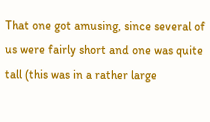That one got amusing, since several of us were fairly short and one was quite tall (this was in a rather large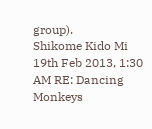group).
Shikome Kido Mi 19th Feb 2013, 1:30 AM RE: Dancing Monkeys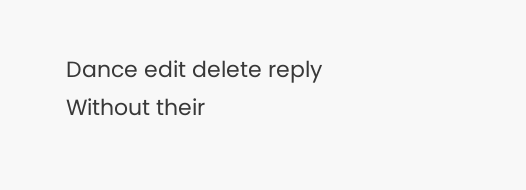Dance edit delete reply
Without their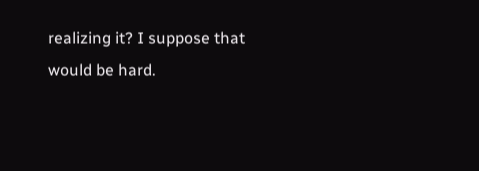realizing it? I suppose that would be hard.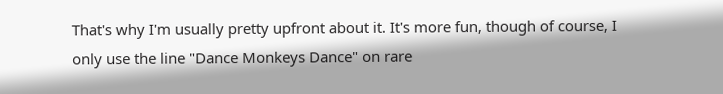That's why I'm usually pretty upfront about it. It's more fun, though of course, I only use the line "Dance Monkeys Dance" on rare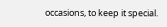occasions, to keep it special.